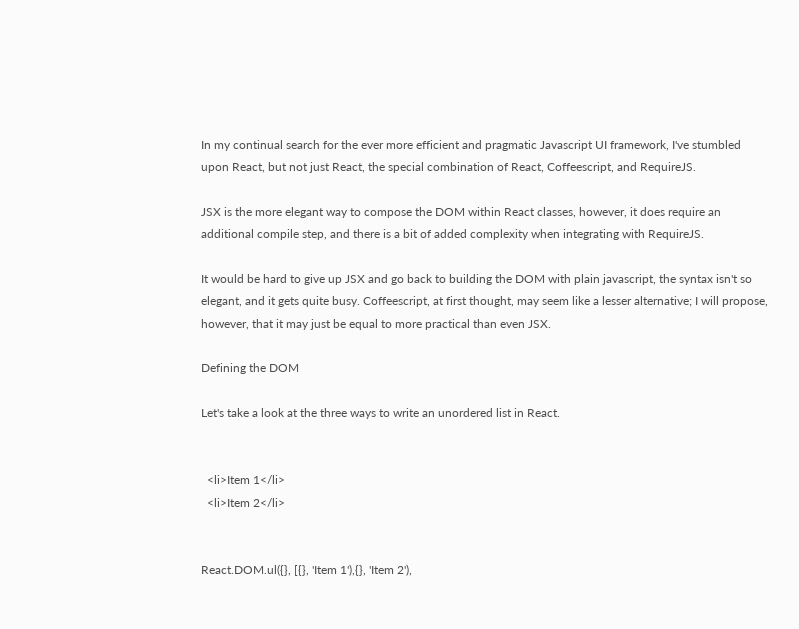In my continual search for the ever more efficient and pragmatic Javascript UI framework, I've stumbled upon React, but not just React, the special combination of React, Coffeescript, and RequireJS.

JSX is the more elegant way to compose the DOM within React classes, however, it does require an additional compile step, and there is a bit of added complexity when integrating with RequireJS.

It would be hard to give up JSX and go back to building the DOM with plain javascript, the syntax isn't so elegant, and it gets quite busy. Coffeescript, at first thought, may seem like a lesser alternative; I will propose, however, that it may just be equal to more practical than even JSX.

Defining the DOM

Let's take a look at the three ways to write an unordered list in React.


  <li>Item 1</li>
  <li>Item 2</li>


React.DOM.ul({}, [{}, 'Item 1'),{}, 'Item 2'),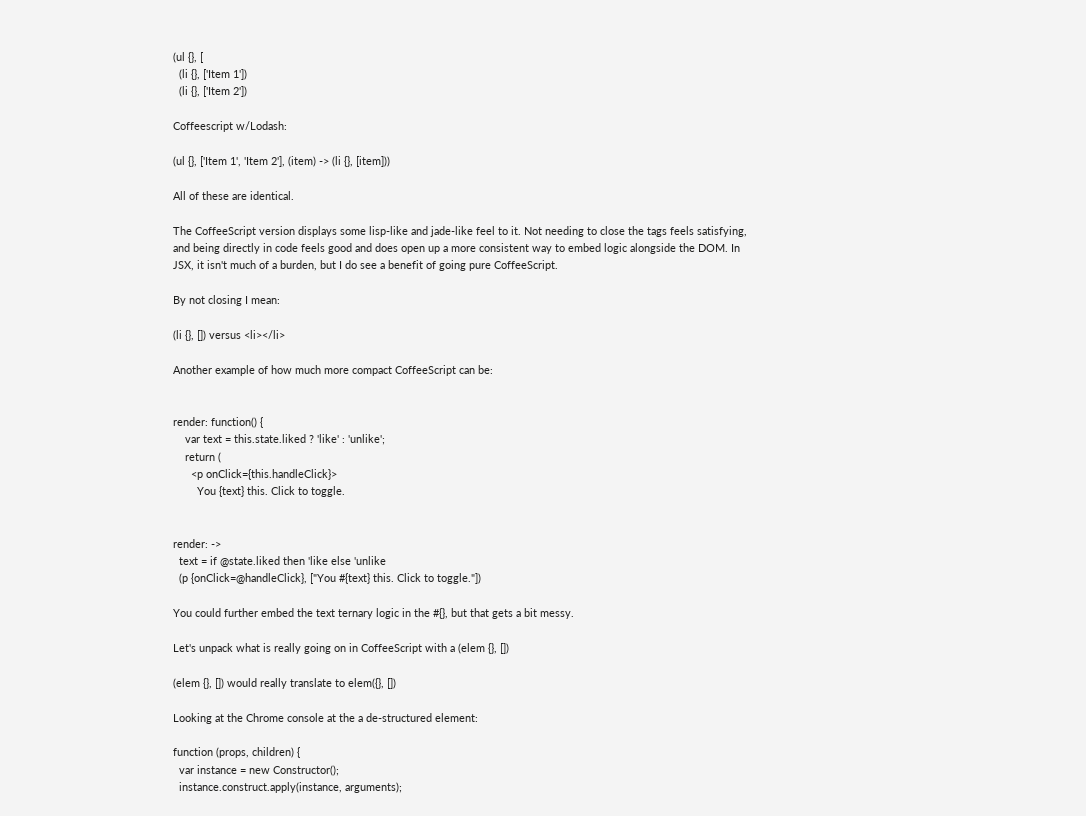(ul {}, [
  (li {}, ['Item 1'])
  (li {}, ['Item 2'])

Coffeescript w/Lodash:

(ul {}, ['Item 1', 'Item 2'], (item) -> (li {}, [item]))

All of these are identical.

The CoffeeScript version displays some lisp-like and jade-like feel to it. Not needing to close the tags feels satisfying, and being directly in code feels good and does open up a more consistent way to embed logic alongside the DOM. In JSX, it isn't much of a burden, but I do see a benefit of going pure CoffeeScript.

By not closing I mean:

(li {}, []) versus <li></li>

Another example of how much more compact CoffeeScript can be:


render: function() {
    var text = this.state.liked ? 'like' : 'unlike';
    return (
      <p onClick={this.handleClick}>
        You {text} this. Click to toggle.


render: ->
  text = if @state.liked then 'like else 'unlike
  (p {onClick=@handleClick}, ["You #{text} this. Click to toggle."])

You could further embed the text ternary logic in the #{}, but that gets a bit messy.

Let's unpack what is really going on in CoffeeScript with a (elem {}, [])

(elem {}, []) would really translate to elem({}, [])

Looking at the Chrome console at the a de-structured element:

function (props, children) {
  var instance = new Constructor();
  instance.construct.apply(instance, arguments);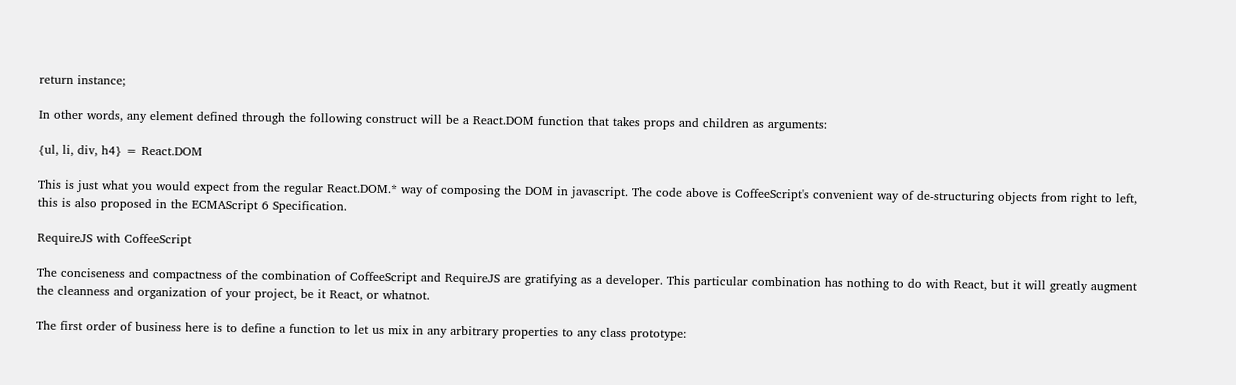return instance;

In other words, any element defined through the following construct will be a React.DOM function that takes props and children as arguments:

{ul, li, div, h4} = React.DOM

This is just what you would expect from the regular React.DOM.* way of composing the DOM in javascript. The code above is CoffeeScript's convenient way of de-structuring objects from right to left, this is also proposed in the ECMAScript 6 Specification.

RequireJS with CoffeeScript

The conciseness and compactness of the combination of CoffeeScript and RequireJS are gratifying as a developer. This particular combination has nothing to do with React, but it will greatly augment the cleanness and organization of your project, be it React, or whatnot.

The first order of business here is to define a function to let us mix in any arbitrary properties to any class prototype: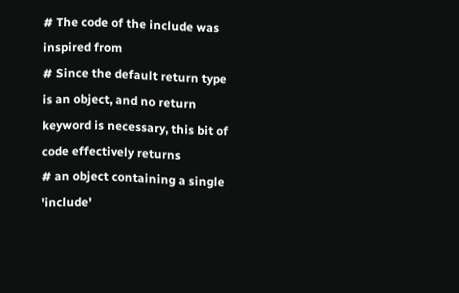# The code of the include was inspired from
# Since the default return type is an object, and no return keyword is necessary, this bit of code effectively returns
# an object containing a single 'include'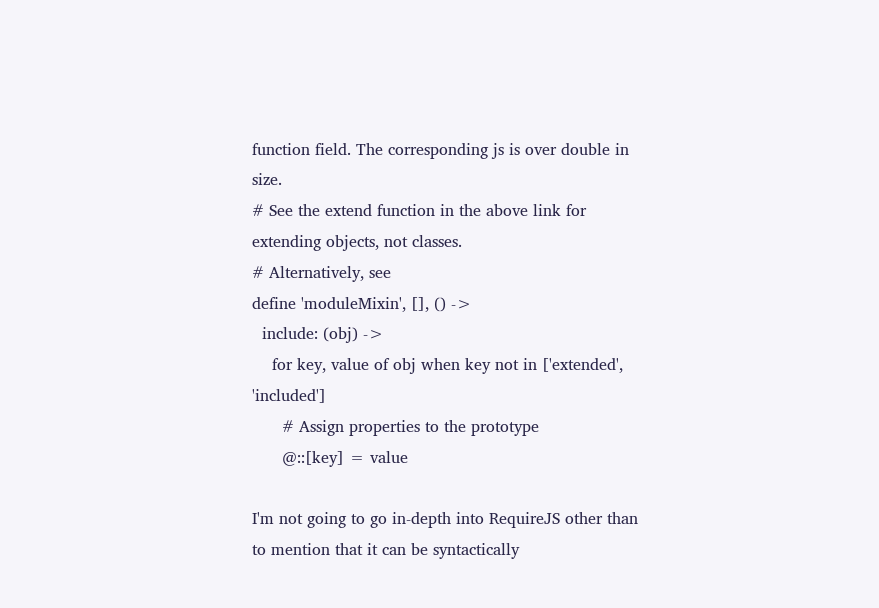function field. The corresponding js is over double in size.
# See the extend function in the above link for extending objects, not classes.
# Alternatively, see
define 'moduleMixin', [], () ->
  include: (obj) ->
    for key, value of obj when key not in ['extended', 'included']
      # Assign properties to the prototype
      @::[key] = value

I'm not going to go in-depth into RequireJS other than to mention that it can be syntactically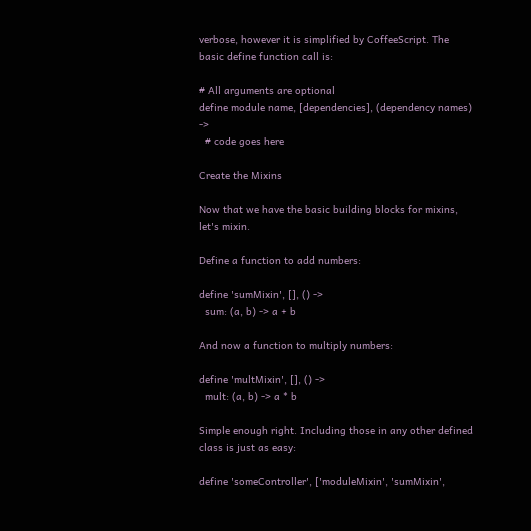verbose, however it is simplified by CoffeeScript. The basic define function call is:

# All arguments are optional
define module name, [dependencies], (dependency names) ->
  # code goes here

Create the Mixins

Now that we have the basic building blocks for mixins, let's mixin.

Define a function to add numbers:

define 'sumMixin', [], () ->
  sum: (a, b) -> a + b

And now a function to multiply numbers:

define 'multMixin', [], () ->
  mult: (a, b) -> a * b

Simple enough right. Including those in any other defined class is just as easy:

define 'someController', ['moduleMixin', 'sumMixin',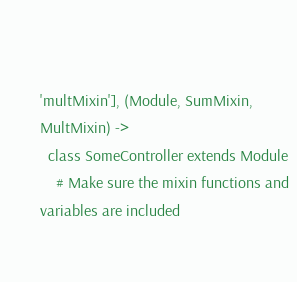'multMixin'], (Module, SumMixin, MultMixin) ->
  class SomeController extends Module
    # Make sure the mixin functions and variables are included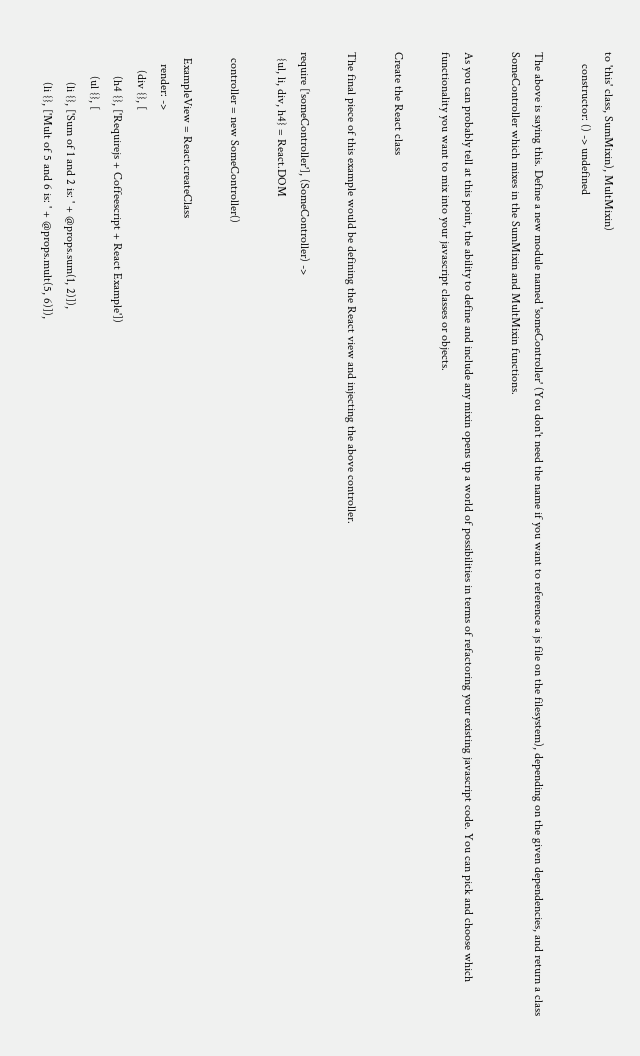to 'this' class, SumMixin), MultMixin)
    constructor: () -> undefined

The above is saying this. Define a new module named 'someController' (You don't need the name if you want to reference a js file on the filesystem), depending on the given dependencies, and return a class SomeController which mixes in the SumMixin and MultMixin functions.

As you can probably tell at this point, the ability to define and include any mixin opens up a world of possibilities in terms of refactoring your existing javascript code. You can pick and choose which functionality you want to mix into your javascript classes or objects.

Create the React class

The final piece of this example would be defining the React view and injecting the above controller.

require ['someController'], (SomeController) ->
  {ul, li, div, h4} = React.DOM

  controller = new SomeController()

  ExampleView = React.createClass
    render: ->
      (div {}, [
        (h4 {}, ['Requirejs + Coffeescript + React Example'])
        (ul {}, [
          (li {}, ['Sum of 1 and 2 is: ' + @props.sum(1, 2)]),
          (li {}, ['Mult of 5 and 6 is: ' + @props.mult(5, 6)]),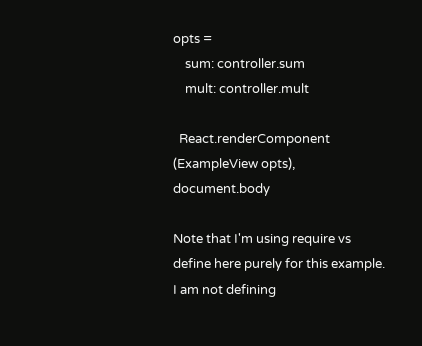opts =
    sum: controller.sum
    mult: controller.mult

  React.renderComponent (ExampleView opts), document.body

Note that I'm using require vs define here purely for this example. I am not defining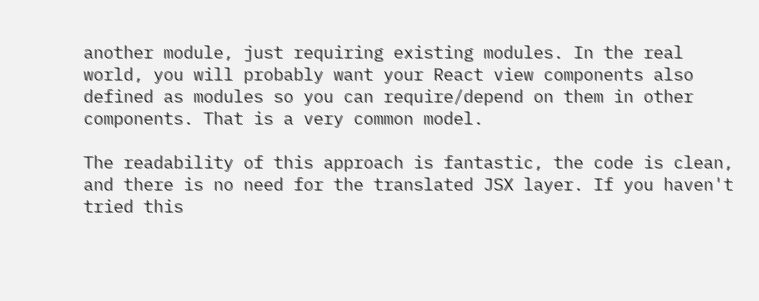another module, just requiring existing modules. In the real world, you will probably want your React view components also defined as modules so you can require/depend on them in other components. That is a very common model.

The readability of this approach is fantastic, the code is clean, and there is no need for the translated JSX layer. If you haven't tried this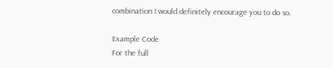combination I would definitely encourage you to do so.

Example Code
For the full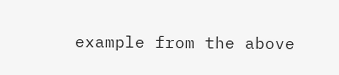example from the above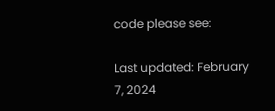code please see:

Last updated: February 7, 2024